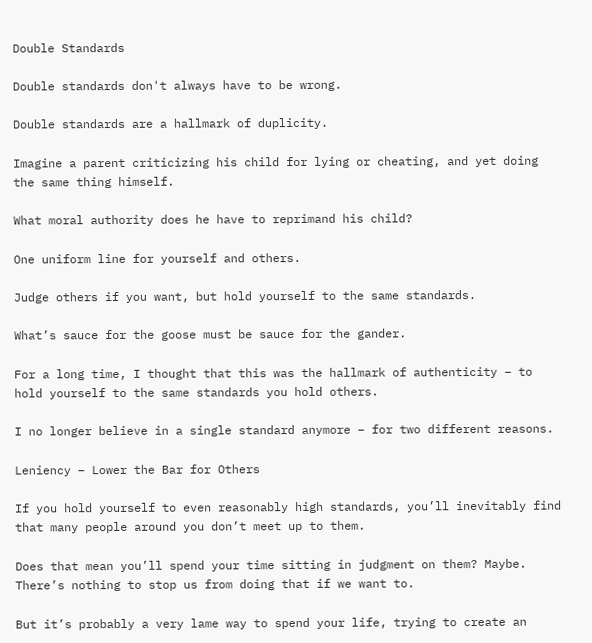Double Standards

Double standards don't always have to be wrong.

Double standards are a hallmark of duplicity.

Imagine a parent criticizing his child for lying or cheating, and yet doing the same thing himself.

What moral authority does he have to reprimand his child?

One uniform line for yourself and others.

Judge others if you want, but hold yourself to the same standards.

What’s sauce for the goose must be sauce for the gander.

For a long time, I thought that this was the hallmark of authenticity – to hold yourself to the same standards you hold others.

I no longer believe in a single standard anymore – for two different reasons.

Leniency – Lower the Bar for Others

If you hold yourself to even reasonably high standards, you’ll inevitably find that many people around you don’t meet up to them.

Does that mean you’ll spend your time sitting in judgment on them? Maybe. There’s nothing to stop us from doing that if we want to.

But it’s probably a very lame way to spend your life, trying to create an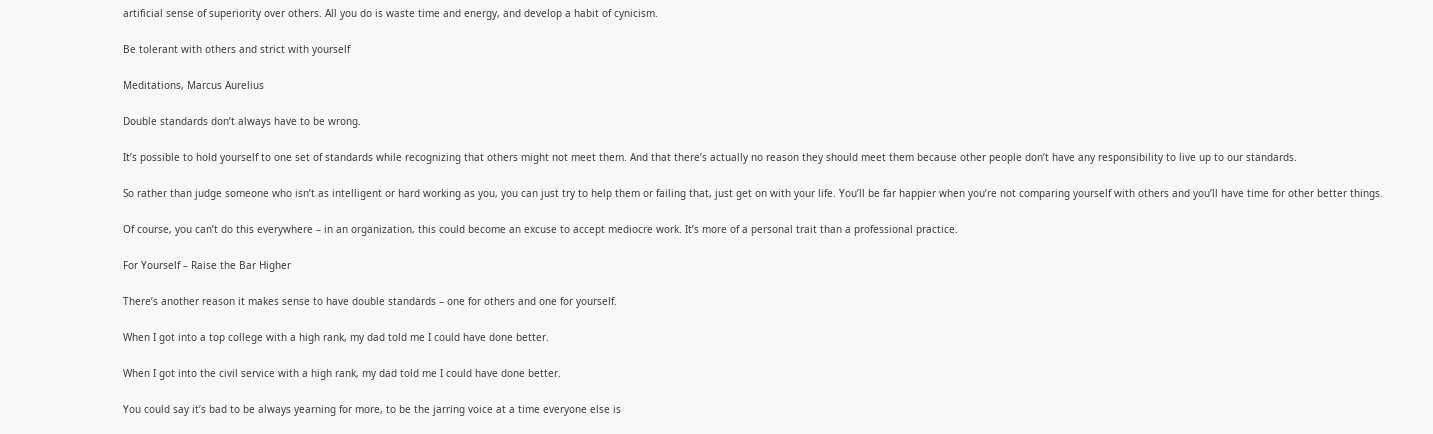artificial sense of superiority over others. All you do is waste time and energy, and develop a habit of cynicism.

Be tolerant with others and strict with yourself

Meditations, Marcus Aurelius

Double standards don’t always have to be wrong.

It’s possible to hold yourself to one set of standards while recognizing that others might not meet them. And that there’s actually no reason they should meet them because other people don’t have any responsibility to live up to our standards.

So rather than judge someone who isn’t as intelligent or hard working as you, you can just try to help them or failing that, just get on with your life. You’ll be far happier when you’re not comparing yourself with others and you’ll have time for other better things.

Of course, you can’t do this everywhere – in an organization, this could become an excuse to accept mediocre work. It’s more of a personal trait than a professional practice.

For Yourself – Raise the Bar Higher

There’s another reason it makes sense to have double standards – one for others and one for yourself.

When I got into a top college with a high rank, my dad told me I could have done better.

When I got into the civil service with a high rank, my dad told me I could have done better.

You could say it’s bad to be always yearning for more, to be the jarring voice at a time everyone else is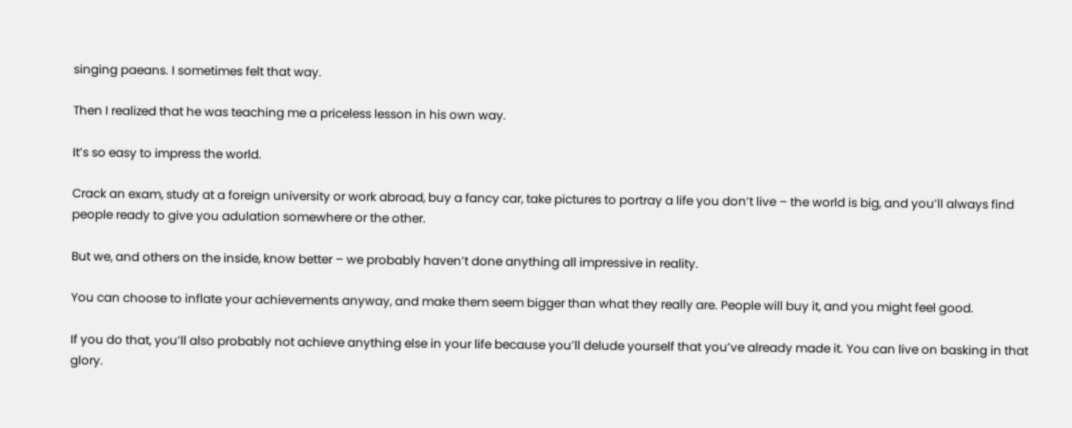singing paeans. I sometimes felt that way.

Then I realized that he was teaching me a priceless lesson in his own way.

It’s so easy to impress the world.

Crack an exam, study at a foreign university or work abroad, buy a fancy car, take pictures to portray a life you don’t live – the world is big, and you’ll always find people ready to give you adulation somewhere or the other.

But we, and others on the inside, know better – we probably haven’t done anything all impressive in reality.

You can choose to inflate your achievements anyway, and make them seem bigger than what they really are. People will buy it, and you might feel good.

If you do that, you’ll also probably not achieve anything else in your life because you’ll delude yourself that you’ve already made it. You can live on basking in that glory.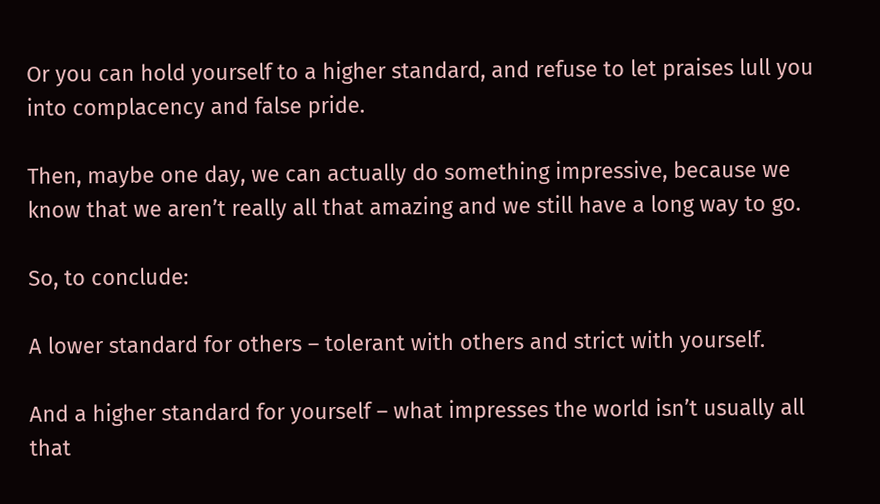Or you can hold yourself to a higher standard, and refuse to let praises lull you into complacency and false pride.

Then, maybe one day, we can actually do something impressive, because we know that we aren’t really all that amazing and we still have a long way to go.

So, to conclude:

A lower standard for others – tolerant with others and strict with yourself.

And a higher standard for yourself – what impresses the world isn’t usually all that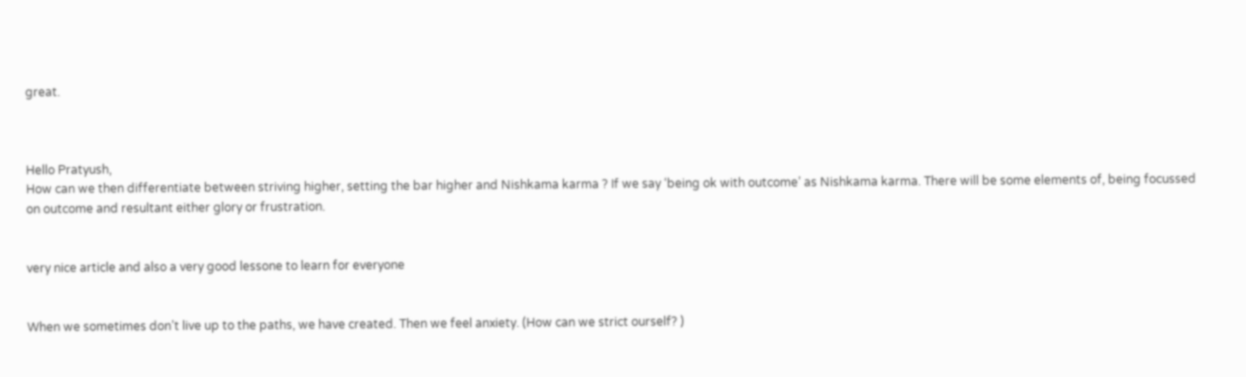great.



Hello Pratyush,
How can we then differentiate between striving higher, setting the bar higher and Nishkama karma ? If we say ‘being ok with outcome’ as Nishkama karma. There will be some elements of, being focussed on outcome and resultant either glory or frustration.


very nice article and also a very good lessone to learn for everyone


When we sometimes don’t live up to the paths, we have created. Then we feel anxiety. (How can we strict ourself? )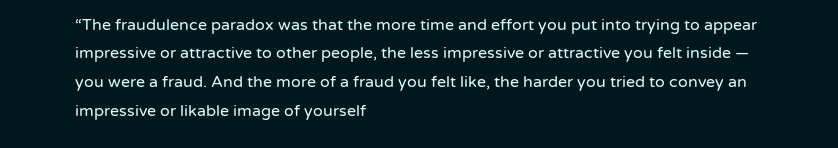“The fraudulence paradox was that the more time and effort you put into trying to appear impressive or attractive to other people, the less impressive or attractive you felt inside — you were a fraud. And the more of a fraud you felt like, the harder you tried to convey an impressive or likable image of yourself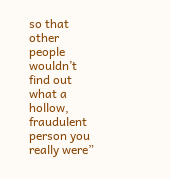so that other people wouldn’t find out what a hollow, fraudulent person you really were”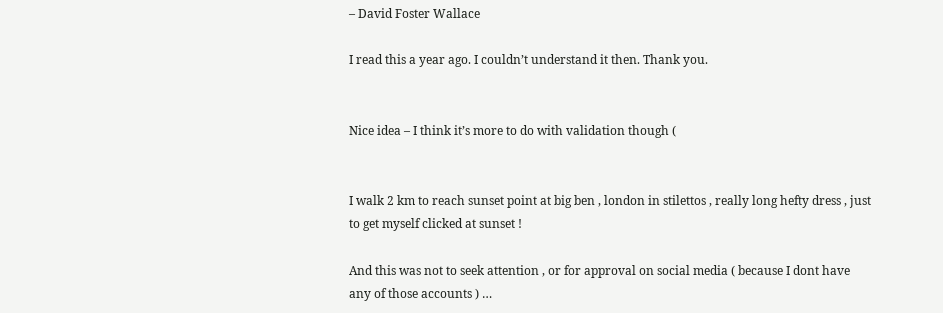– David Foster Wallace

I read this a year ago. I couldn’t understand it then. Thank you.


Nice idea – I think it’s more to do with validation though (


I walk 2 km to reach sunset point at big ben , london in stilettos , really long hefty dress , just to get myself clicked at sunset !

And this was not to seek attention , or for approval on social media ( because I dont have any of those accounts ) …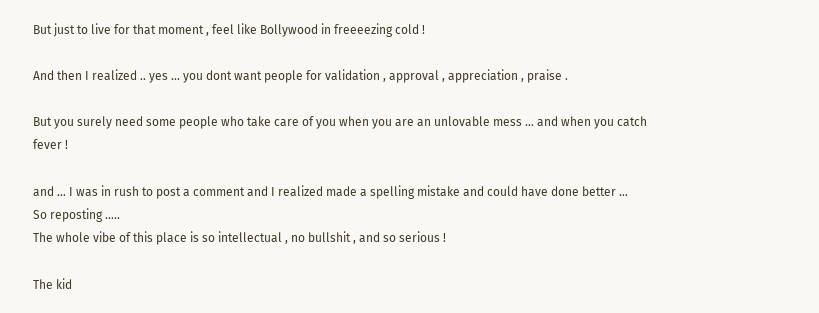But just to live for that moment , feel like Bollywood in freeeezing cold !

And then I realized .. yes … you dont want people for validation , approval , appreciation , praise .

But you surely need some people who take care of you when you are an unlovable mess … and when you catch fever !

and … I was in rush to post a comment and I realized made a spelling mistake and could have done better …
So reposting …..
The whole vibe of this place is so intellectual , no bullshit , and so serious !

The kid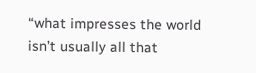“what impresses the world isn’t usually all that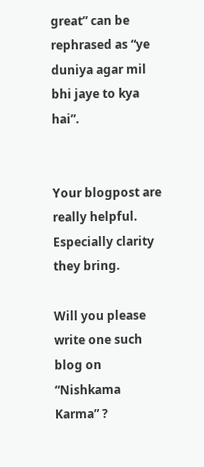great” can be rephrased as “ye duniya agar mil bhi jaye to kya hai”.


Your blogpost are really helpful. Especially clarity they bring.

Will you please write one such blog on “Nishkama Karma” ?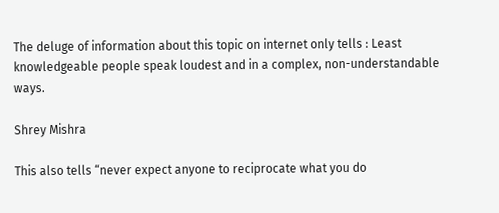The deluge of information about this topic on internet only tells : Least knowledgeable people speak loudest and in a complex, non-understandable ways.

Shrey Mishra

This also tells “never expect anyone to reciprocate what you do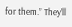for them.” They’ll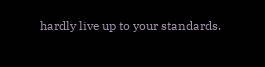hardly live up to your standards.